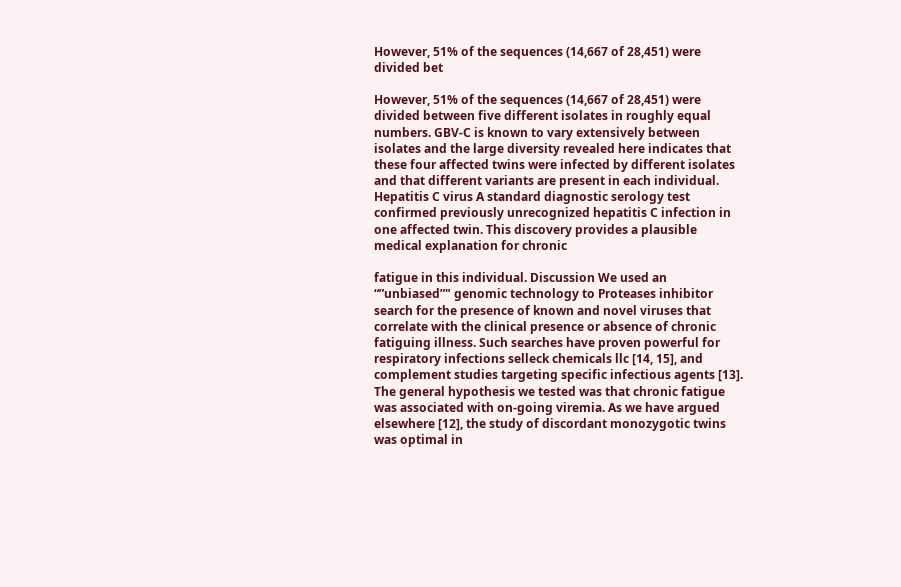However, 51% of the sequences (14,667 of 28,451) were divided bet

However, 51% of the sequences (14,667 of 28,451) were divided between five different isolates in roughly equal numbers. GBV-C is known to vary extensively between isolates and the large diversity revealed here indicates that these four affected twins were infected by different isolates and that different variants are present in each individual. Hepatitis C virus A standard diagnostic serology test confirmed previously unrecognized hepatitis C infection in one affected twin. This discovery provides a plausible medical explanation for chronic

fatigue in this individual. Discussion We used an “”unbiased”" genomic technology to Proteases inhibitor search for the presence of known and novel viruses that correlate with the clinical presence or absence of chronic fatiguing illness. Such searches have proven powerful for respiratory infections selleck chemicals llc [14, 15], and complement studies targeting specific infectious agents [13]. The general hypothesis we tested was that chronic fatigue was associated with on-going viremia. As we have argued elsewhere [12], the study of discordant monozygotic twins was optimal in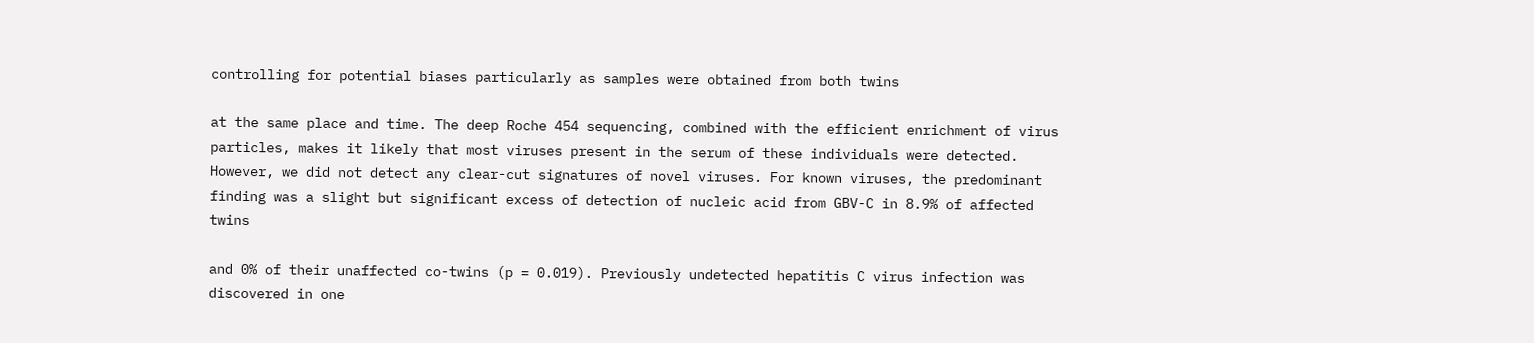controlling for potential biases particularly as samples were obtained from both twins

at the same place and time. The deep Roche 454 sequencing, combined with the efficient enrichment of virus particles, makes it likely that most viruses present in the serum of these individuals were detected. However, we did not detect any clear-cut signatures of novel viruses. For known viruses, the predominant finding was a slight but significant excess of detection of nucleic acid from GBV-C in 8.9% of affected twins

and 0% of their unaffected co-twins (p = 0.019). Previously undetected hepatitis C virus infection was discovered in one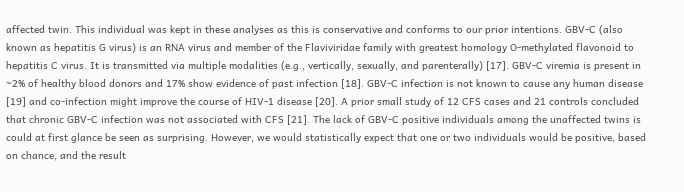affected twin. This individual was kept in these analyses as this is conservative and conforms to our prior intentions. GBV-C (also known as hepatitis G virus) is an RNA virus and member of the Flaviviridae family with greatest homology O-methylated flavonoid to hepatitis C virus. It is transmitted via multiple modalities (e.g., vertically, sexually, and parenterally) [17]. GBV-C viremia is present in ~2% of healthy blood donors and 17% show evidence of past infection [18]. GBV-C infection is not known to cause any human disease [19] and co-infection might improve the course of HIV-1 disease [20]. A prior small study of 12 CFS cases and 21 controls concluded that chronic GBV-C infection was not associated with CFS [21]. The lack of GBV-C positive individuals among the unaffected twins is could at first glance be seen as surprising. However, we would statistically expect that one or two individuals would be positive, based on chance, and the result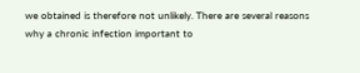we obtained is therefore not unlikely. There are several reasons why a chronic infection important to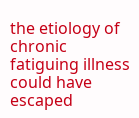the etiology of chronic fatiguing illness could have escaped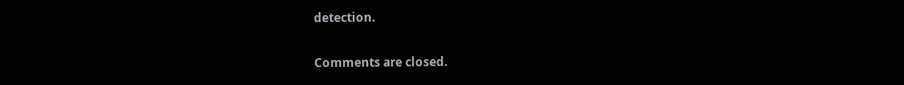detection.

Comments are closed.